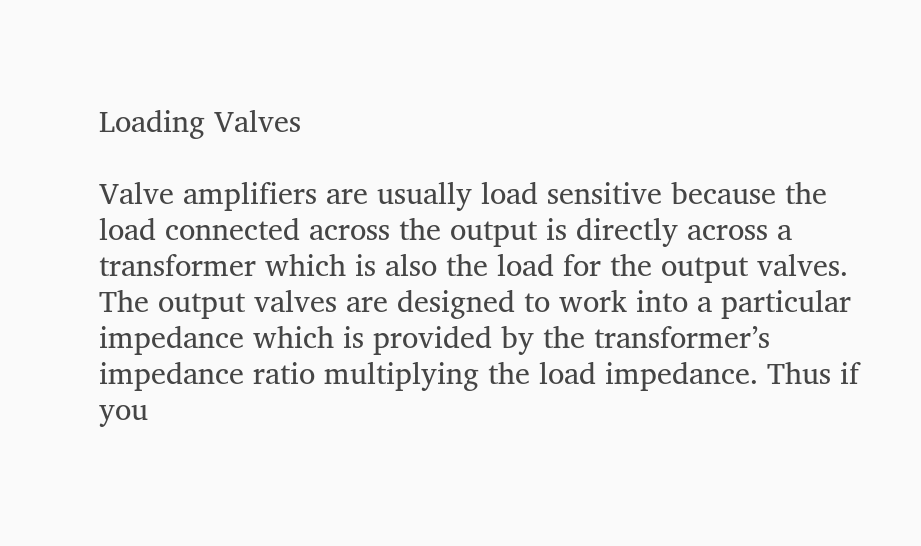Loading Valves

Valve amplifiers are usually load sensitive because the load connected across the output is directly across a transformer which is also the load for the output valves. The output valves are designed to work into a particular impedance which is provided by the transformer’s impedance ratio multiplying the load impedance. Thus if you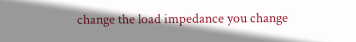change the load impedance you change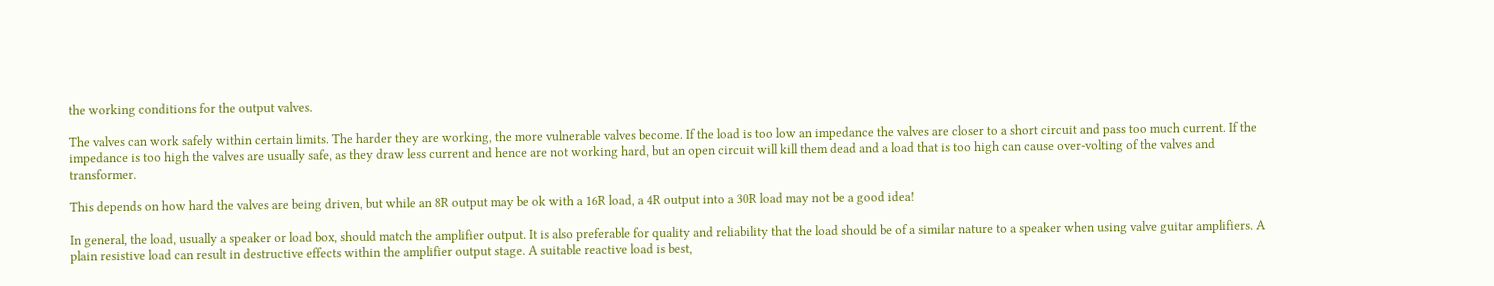the working conditions for the output valves.

The valves can work safely within certain limits. The harder they are working, the more vulnerable valves become. If the load is too low an impedance the valves are closer to a short circuit and pass too much current. If the impedance is too high the valves are usually safe, as they draw less current and hence are not working hard, but an open circuit will kill them dead and a load that is too high can cause over-volting of the valves and transformer.

This depends on how hard the valves are being driven, but while an 8R output may be ok with a 16R load, a 4R output into a 30R load may not be a good idea!

In general, the load, usually a speaker or load box, should match the amplifier output. It is also preferable for quality and reliability that the load should be of a similar nature to a speaker when using valve guitar amplifiers. A plain resistive load can result in destructive effects within the amplifier output stage. A suitable reactive load is best,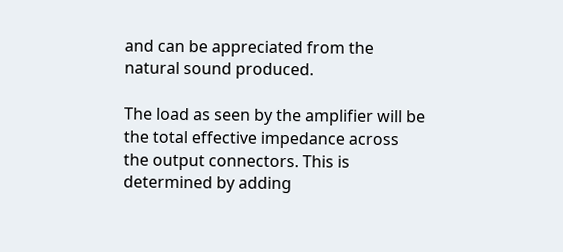and can be appreciated from the natural sound produced.

The load as seen by the amplifier will be the total effective impedance across the output connectors. This is determined by adding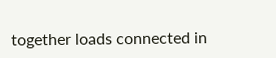together loads connected in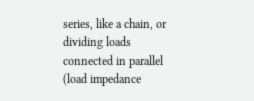series, like a chain, or dividing loads connected in parallel (load impedance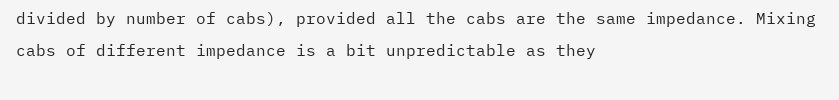divided by number of cabs), provided all the cabs are the same impedance. Mixing cabs of different impedance is a bit unpredictable as they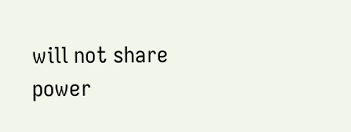will not share power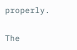properly.

The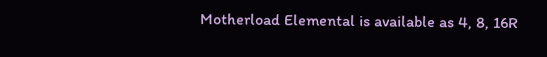Motherload Elemental is available as 4, 8, 16R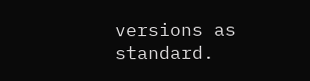versions as standard.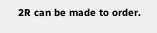2R can be made to order.